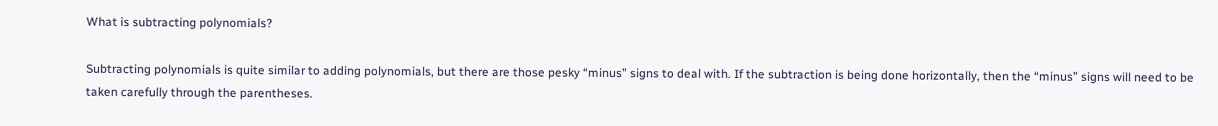What is subtracting polynomials?

Subtracting polynomials is quite similar to adding polynomials, but there are those pesky “minus” signs to deal with. If the subtraction is being done horizontally, then the “minus” signs will need to be taken carefully through the parentheses.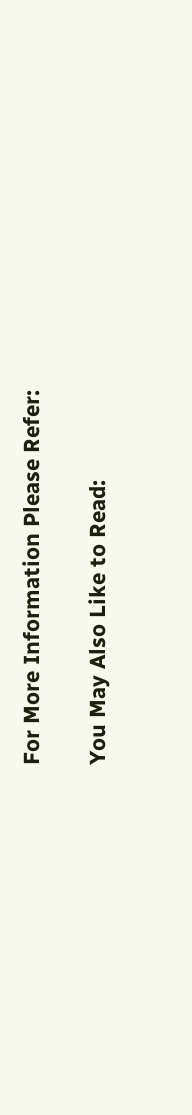For More Information Please Refer:

You May Also Like to Read: